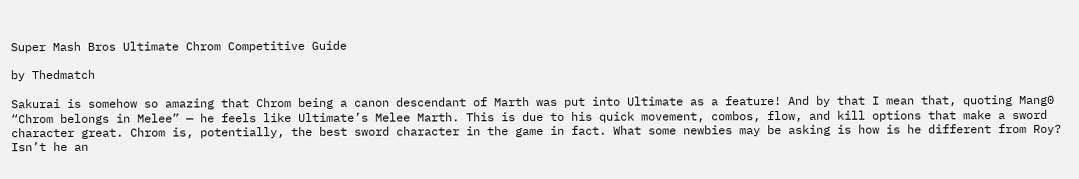Super Mash Bros Ultimate Chrom Competitive Guide

by Thedmatch

Sakurai is somehow so amazing that Chrom being a canon descendant of Marth was put into Ultimate as a feature! And by that I mean that, quoting Mang0 “Chrom belongs in Melee” — he feels like Ultimate’s Melee Marth. This is due to his quick movement, combos, flow, and kill options that make a sword character great. Chrom is, potentially, the best sword character in the game in fact. What some newbies may be asking is how is he different from Roy? Isn’t he an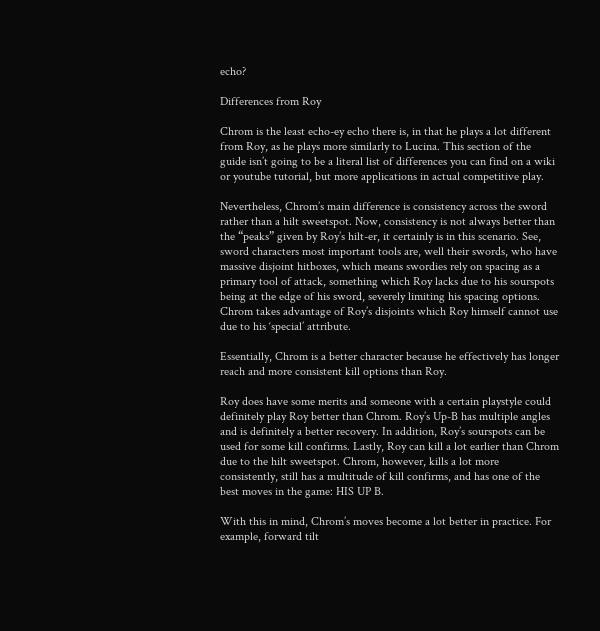echo?

Differences from Roy

Chrom is the least echo-ey echo there is, in that he plays a lot different from Roy, as he plays more similarly to Lucina. This section of the guide isn’t going to be a literal list of differences you can find on a wiki or youtube tutorial, but more applications in actual competitive play.

Nevertheless, Chrom’s main difference is consistency across the sword rather than a hilt sweetspot. Now, consistency is not always better than the “peaks” given by Roy’s hilt-er, it certainly is in this scenario. See, sword characters most important tools are, well their swords, who have massive disjoint hitboxes, which means swordies rely on spacing as a primary tool of attack, something which Roy lacks due to his sourspots being at the edge of his sword, severely limiting his spacing options. Chrom takes advantage of Roy’s disjoints which Roy himself cannot use due to his ‘special’ attribute.

Essentially, Chrom is a better character because he effectively has longer reach and more consistent kill options than Roy.

Roy does have some merits and someone with a certain playstyle could definitely play Roy better than Chrom. Roy’s Up-B has multiple angles and is definitely a better recovery. In addition, Roy’s sourspots can be used for some kill confirms. Lastly, Roy can kill a lot earlier than Chrom due to the hilt sweetspot. Chrom, however, kills a lot more consistently, still has a multitude of kill confirms, and has one of the best moves in the game: HIS UP B.

With this in mind, Chrom’s moves become a lot better in practice. For example, forward tilt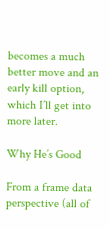becomes a much better move and an early kill option, which I’ll get into more later.

Why He’s Good

From a frame data perspective (all of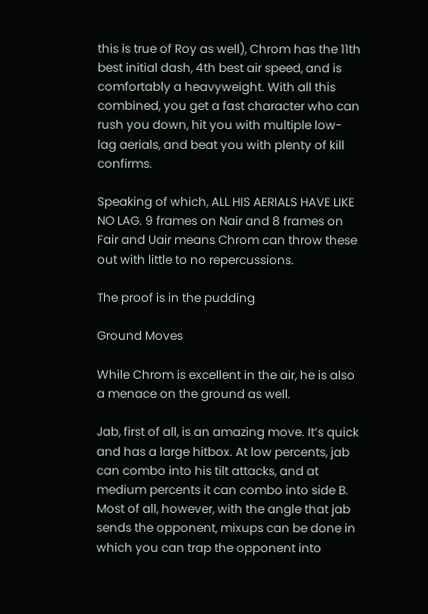this is true of Roy as well), Chrom has the 11th best initial dash, 4th best air speed, and is comfortably a heavyweight. With all this combined, you get a fast character who can rush you down, hit you with multiple low-lag aerials, and beat you with plenty of kill confirms.

Speaking of which, ALL HIS AERIALS HAVE LIKE NO LAG. 9 frames on Nair and 8 frames on Fair and Uair means Chrom can throw these out with little to no repercussions.

The proof is in the pudding

Ground Moves

While Chrom is excellent in the air, he is also a menace on the ground as well.

Jab, first of all, is an amazing move. It’s quick and has a large hitbox. At low percents, jab can combo into his tilt attacks, and at medium percents it can combo into side B. Most of all, however, with the angle that jab sends the opponent, mixups can be done in which you can trap the opponent into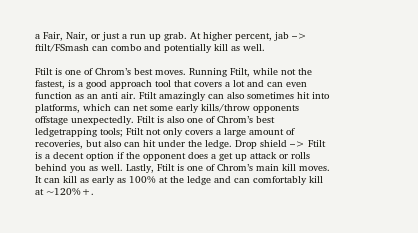a Fair, Nair, or just a run up grab. At higher percent, jab –> ftilt/FSmash can combo and potentially kill as well.

Ftilt is one of Chrom’s best moves. Running Ftilt, while not the fastest, is a good approach tool that covers a lot and can even function as an anti air. Ftilt amazingly can also sometimes hit into platforms, which can net some early kills/throw opponents offstage unexpectedly. Ftilt is also one of Chrom’s best ledgetrapping tools; Ftilt not only covers a large amount of recoveries, but also can hit under the ledge. Drop shield –> Ftilt is a decent option if the opponent does a get up attack or rolls behind you as well. Lastly, Ftilt is one of Chrom’s main kill moves. It can kill as early as 100% at the ledge and can comfortably kill at ~120%+.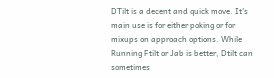DTilt is a decent and quick move. It’s main use is for either poking or for mixups on approach options. While Running Ftilt or Jab is better, Dtilt can sometimes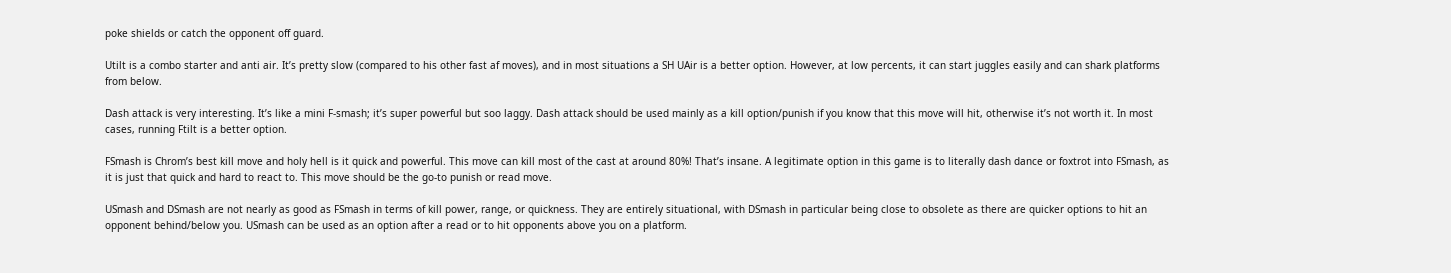poke shields or catch the opponent off guard.

Utilt is a combo starter and anti air. It’s pretty slow (compared to his other fast af moves), and in most situations a SH UAir is a better option. However, at low percents, it can start juggles easily and can shark platforms from below.

Dash attack is very interesting. It’s like a mini F-smash; it’s super powerful but soo laggy. Dash attack should be used mainly as a kill option/punish if you know that this move will hit, otherwise it’s not worth it. In most cases, running Ftilt is a better option.

FSmash is Chrom’s best kill move and holy hell is it quick and powerful. This move can kill most of the cast at around 80%! That’s insane. A legitimate option in this game is to literally dash dance or foxtrot into FSmash, as it is just that quick and hard to react to. This move should be the go-to punish or read move.

USmash and DSmash are not nearly as good as FSmash in terms of kill power, range, or quickness. They are entirely situational, with DSmash in particular being close to obsolete as there are quicker options to hit an opponent behind/below you. USmash can be used as an option after a read or to hit opponents above you on a platform.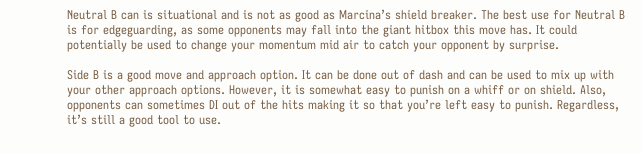Neutral B can is situational and is not as good as Marcina’s shield breaker. The best use for Neutral B is for edgeguarding, as some opponents may fall into the giant hitbox this move has. It could potentially be used to change your momentum mid air to catch your opponent by surprise.

Side B is a good move and approach option. It can be done out of dash and can be used to mix up with your other approach options. However, it is somewhat easy to punish on a whiff or on shield. Also, opponents can sometimes DI out of the hits making it so that you’re left easy to punish. Regardless, it’s still a good tool to use.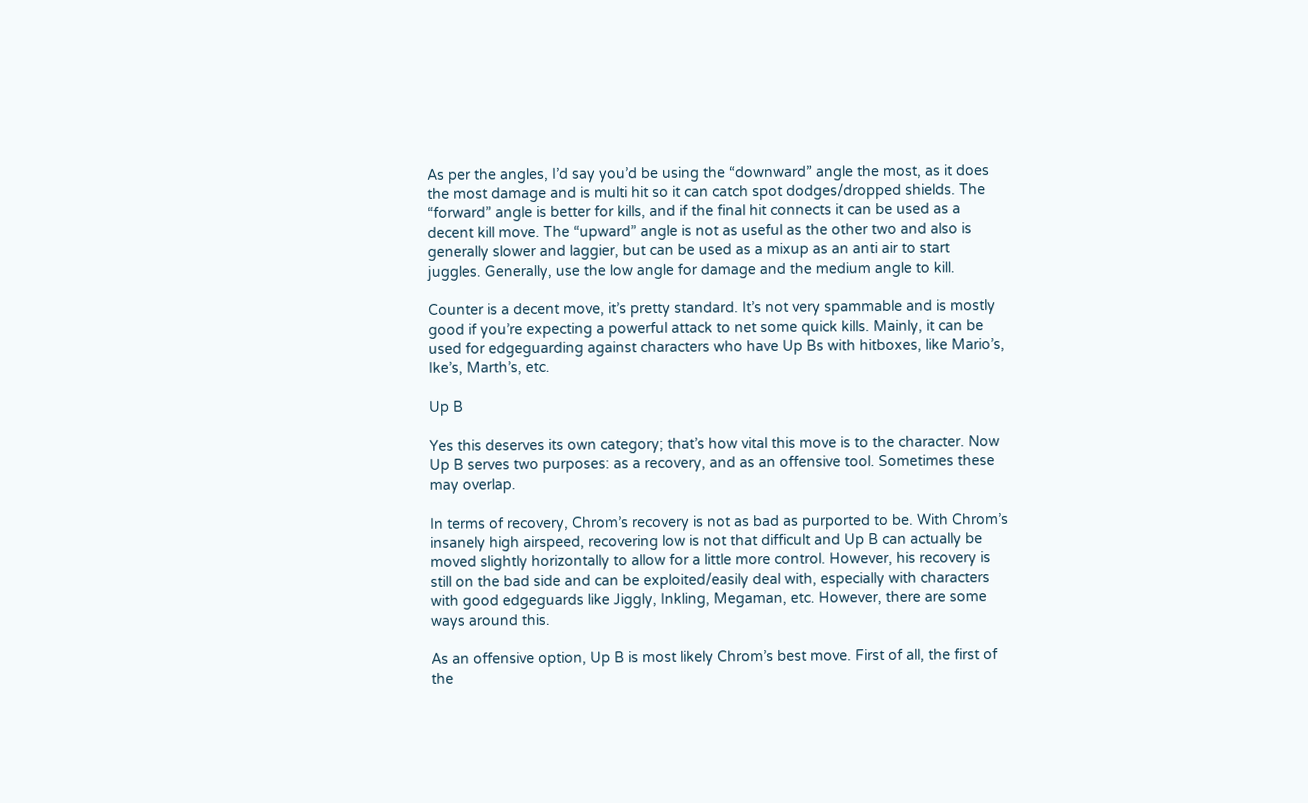As per the angles, I’d say you’d be using the “downward” angle the most, as it does the most damage and is multi hit so it can catch spot dodges/dropped shields. The “forward” angle is better for kills, and if the final hit connects it can be used as a decent kill move. The “upward” angle is not as useful as the other two and also is generally slower and laggier, but can be used as a mixup as an anti air to start juggles. Generally, use the low angle for damage and the medium angle to kill.

Counter is a decent move, it’s pretty standard. It’s not very spammable and is mostly good if you’re expecting a powerful attack to net some quick kills. Mainly, it can be used for edgeguarding against characters who have Up Bs with hitboxes, like Mario’s, Ike’s, Marth’s, etc.

Up B

Yes this deserves its own category; that’s how vital this move is to the character. Now Up B serves two purposes: as a recovery, and as an offensive tool. Sometimes these may overlap.

In terms of recovery, Chrom’s recovery is not as bad as purported to be. With Chrom’s insanely high airspeed, recovering low is not that difficult and Up B can actually be moved slightly horizontally to allow for a little more control. However, his recovery is still on the bad side and can be exploited/easily deal with, especially with characters with good edgeguards like Jiggly, Inkling, Megaman, etc. However, there are some ways around this.

As an offensive option, Up B is most likely Chrom’s best move. First of all, the first of the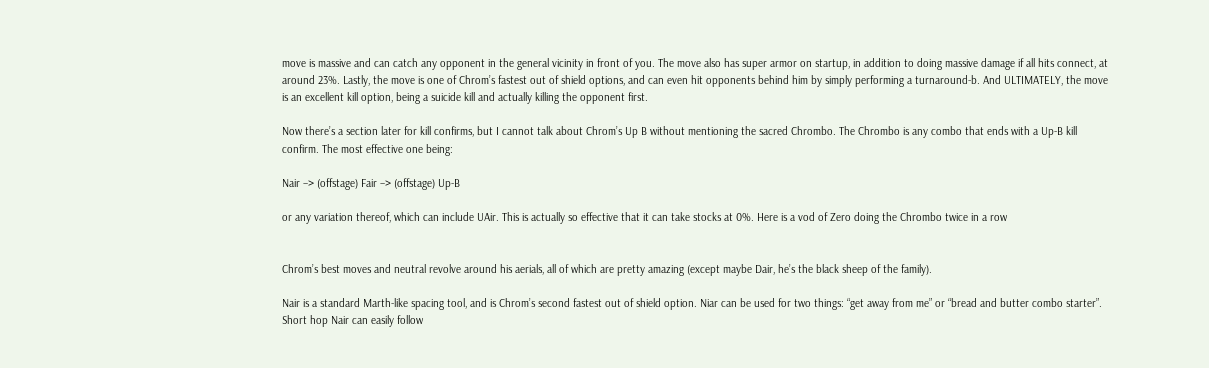move is massive and can catch any opponent in the general vicinity in front of you. The move also has super armor on startup, in addition to doing massive damage if all hits connect, at around 23%. Lastly, the move is one of Chrom’s fastest out of shield options, and can even hit opponents behind him by simply performing a turnaround-b. And ULTIMATELY, the move is an excellent kill option, being a suicide kill and actually killing the opponent first.

Now there’s a section later for kill confirms, but I cannot talk about Chrom’s Up B without mentioning the sacred Chrombo. The Chrombo is any combo that ends with a Up-B kill confirm. The most effective one being:

Nair –> (offstage) Fair –> (offstage) Up-B

or any variation thereof, which can include UAir. This is actually so effective that it can take stocks at 0%. Here is a vod of Zero doing the Chrombo twice in a row


Chrom’s best moves and neutral revolve around his aerials, all of which are pretty amazing (except maybe Dair, he’s the black sheep of the family).

Nair is a standard Marth-like spacing tool, and is Chrom’s second fastest out of shield option. Niar can be used for two things: “get away from me” or “bread and butter combo starter”. Short hop Nair can easily follow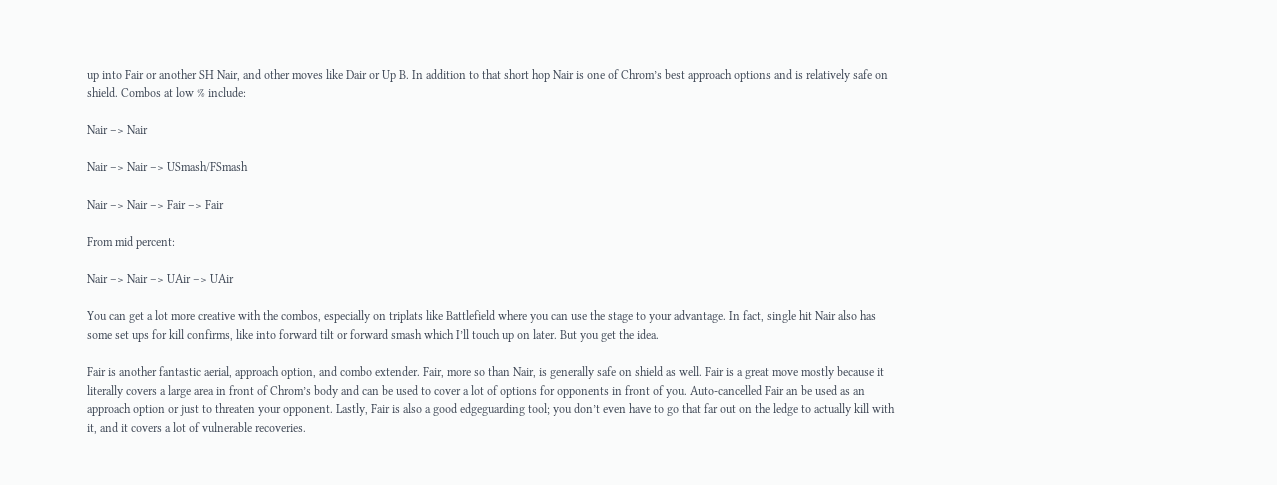up into Fair or another SH Nair, and other moves like Dair or Up B. In addition to that short hop Nair is one of Chrom’s best approach options and is relatively safe on shield. Combos at low % include:

Nair –> Nair

Nair –> Nair –> USmash/FSmash

Nair –> Nair –> Fair –> Fair

From mid percent:

Nair –> Nair –> UAir –> UAir

You can get a lot more creative with the combos, especially on triplats like Battlefield where you can use the stage to your advantage. In fact, single hit Nair also has some set ups for kill confirms, like into forward tilt or forward smash which I’ll touch up on later. But you get the idea.

Fair is another fantastic aerial, approach option, and combo extender. Fair, more so than Nair, is generally safe on shield as well. Fair is a great move mostly because it literally covers a large area in front of Chrom’s body and can be used to cover a lot of options for opponents in front of you. Auto-cancelled Fair an be used as an approach option or just to threaten your opponent. Lastly, Fair is also a good edgeguarding tool; you don’t even have to go that far out on the ledge to actually kill with it, and it covers a lot of vulnerable recoveries.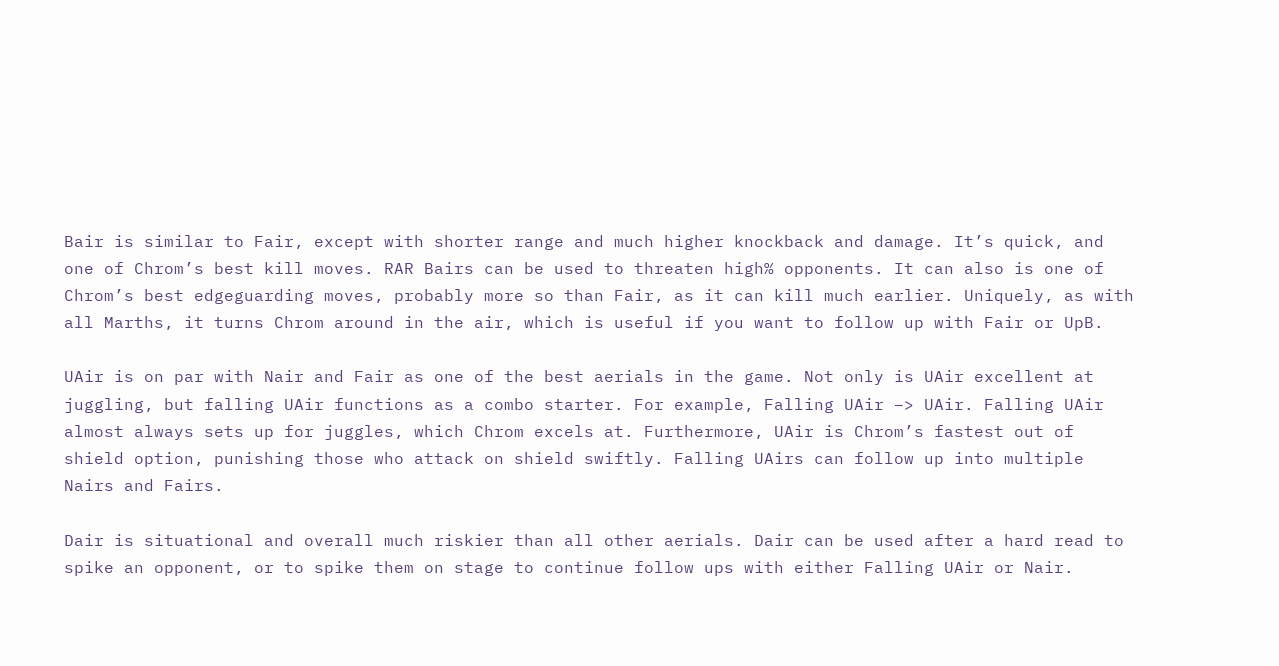Bair is similar to Fair, except with shorter range and much higher knockback and damage. It’s quick, and one of Chrom’s best kill moves. RAR Bairs can be used to threaten high% opponents. It can also is one of Chrom’s best edgeguarding moves, probably more so than Fair, as it can kill much earlier. Uniquely, as with all Marths, it turns Chrom around in the air, which is useful if you want to follow up with Fair or UpB.

UAir is on par with Nair and Fair as one of the best aerials in the game. Not only is UAir excellent at juggling, but falling UAir functions as a combo starter. For example, Falling UAir –> UAir. Falling UAir almost always sets up for juggles, which Chrom excels at. Furthermore, UAir is Chrom’s fastest out of shield option, punishing those who attack on shield swiftly. Falling UAirs can follow up into multiple Nairs and Fairs.

Dair is situational and overall much riskier than all other aerials. Dair can be used after a hard read to spike an opponent, or to spike them on stage to continue follow ups with either Falling UAir or Nair.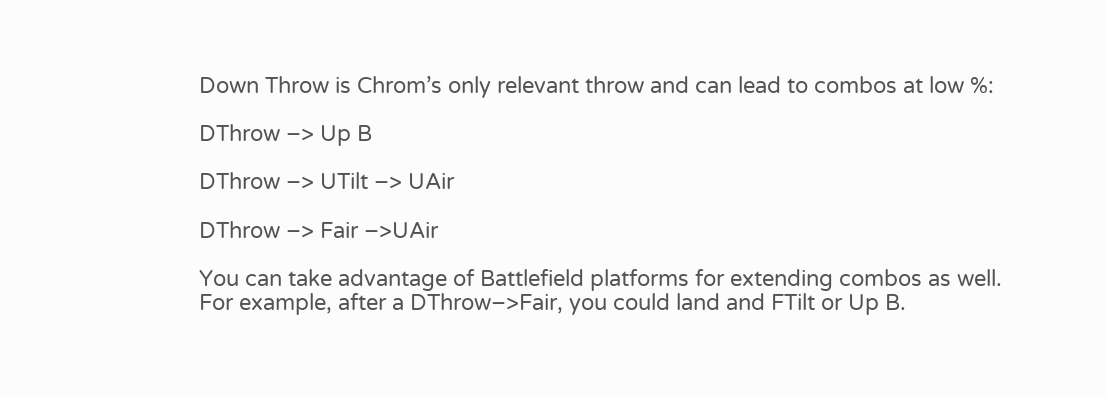Down Throw is Chrom’s only relevant throw and can lead to combos at low %:

DThrow –> Up B

DThrow –> UTilt –> UAir

DThrow –> Fair –>UAir

You can take advantage of Battlefield platforms for extending combos as well. For example, after a DThrow–>Fair, you could land and FTilt or Up B.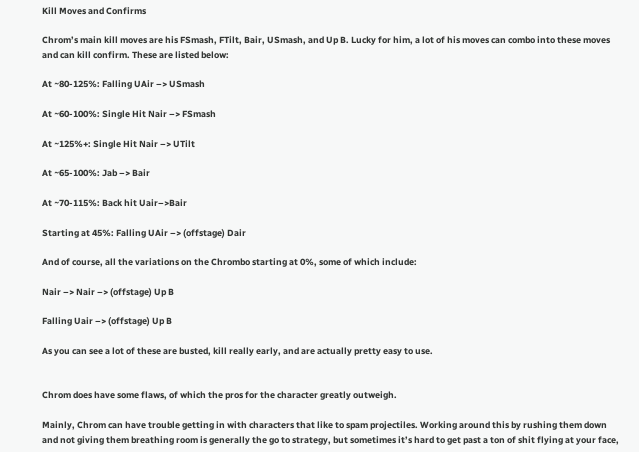Kill Moves and Confirms

Chrom’s main kill moves are his FSmash, FTilt, Bair, USmash, and Up B. Lucky for him, a lot of his moves can combo into these moves and can kill confirm. These are listed below:

At ~80-125%: Falling UAir –> USmash

At ~60-100%: Single Hit Nair –> FSmash

At ~125%+: Single Hit Nair –> UTilt

At ~65-100%: Jab –> Bair

At ~70-115%: Back hit Uair–>Bair

Starting at 45%: Falling UAir –> (offstage) Dair

And of course, all the variations on the Chrombo starting at 0%, some of which include:

Nair –> Nair –> (offstage) Up B

Falling Uair –> (offstage) Up B

As you can see a lot of these are busted, kill really early, and are actually pretty easy to use.


Chrom does have some flaws, of which the pros for the character greatly outweigh.

Mainly, Chrom can have trouble getting in with characters that like to spam projectiles. Working around this by rushing them down and not giving them breathing room is generally the go to strategy, but sometimes it’s hard to get past a ton of shit flying at your face,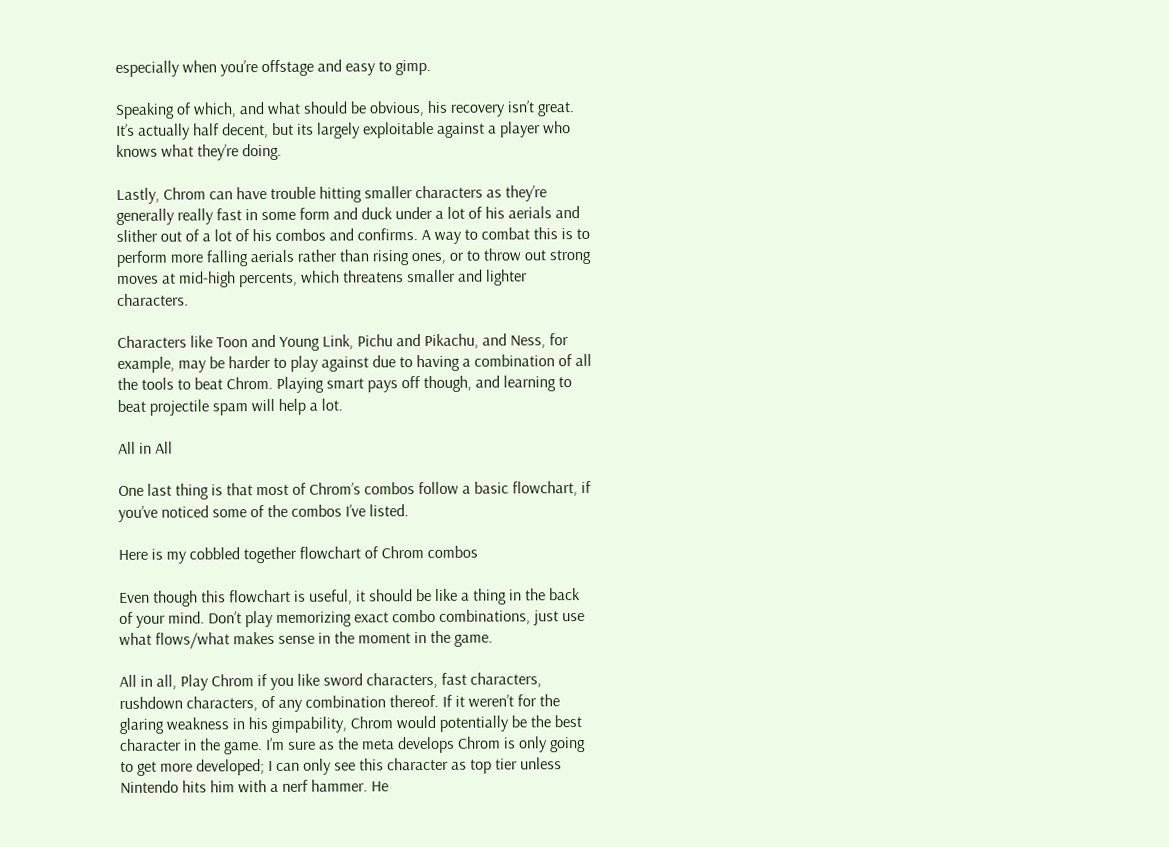especially when you’re offstage and easy to gimp.

Speaking of which, and what should be obvious, his recovery isn’t great. It’s actually half decent, but its largely exploitable against a player who knows what they’re doing.

Lastly, Chrom can have trouble hitting smaller characters as they’re generally really fast in some form and duck under a lot of his aerials and slither out of a lot of his combos and confirms. A way to combat this is to perform more falling aerials rather than rising ones, or to throw out strong moves at mid-high percents, which threatens smaller and lighter characters.

Characters like Toon and Young Link, Pichu and Pikachu, and Ness, for example, may be harder to play against due to having a combination of all the tools to beat Chrom. Playing smart pays off though, and learning to beat projectile spam will help a lot.

All in All

One last thing is that most of Chrom’s combos follow a basic flowchart, if you’ve noticed some of the combos I’ve listed.

Here is my cobbled together flowchart of Chrom combos

Even though this flowchart is useful, it should be like a thing in the back of your mind. Don’t play memorizing exact combo combinations, just use what flows/what makes sense in the moment in the game.

All in all, Play Chrom if you like sword characters, fast characters, rushdown characters, of any combination thereof. If it weren’t for the glaring weakness in his gimpability, Chrom would potentially be the best character in the game. I’m sure as the meta develops Chrom is only going to get more developed; I can only see this character as top tier unless Nintendo hits him with a nerf hammer. He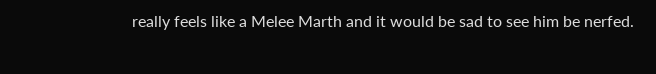really feels like a Melee Marth and it would be sad to see him be nerfed.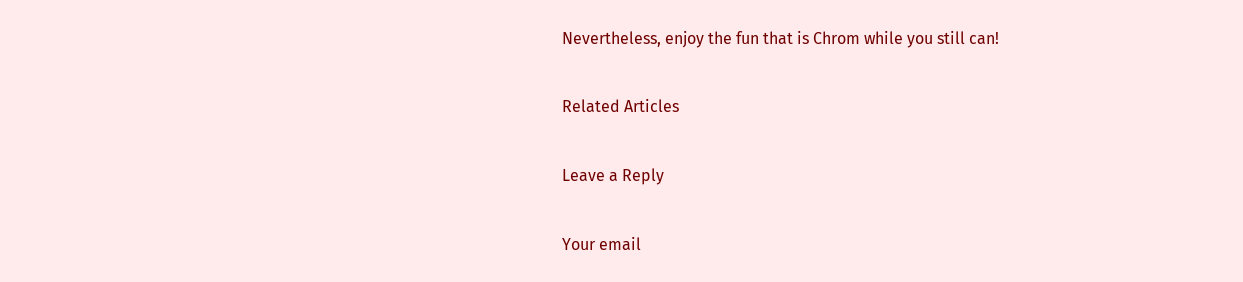Nevertheless, enjoy the fun that is Chrom while you still can!

Related Articles

Leave a Reply

Your email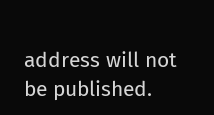address will not be published.